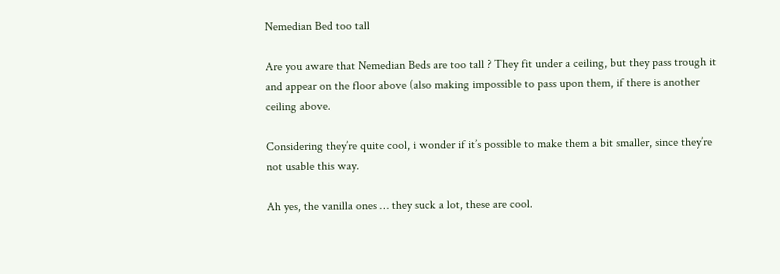Nemedian Bed too tall

Are you aware that Nemedian Beds are too tall ? They fit under a ceiling, but they pass trough it and appear on the floor above (also making impossible to pass upon them, if there is another ceiling above.

Considering they’re quite cool, i wonder if it’s possible to make them a bit smaller, since they’re not usable this way.

Ah yes, the vanilla ones … they suck a lot, these are cool.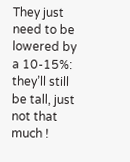They just need to be lowered by a 10-15%: they’ll still be tall, just not that much !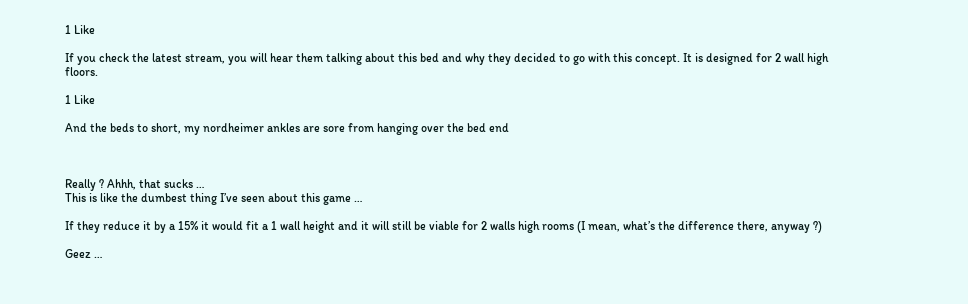1 Like

If you check the latest stream, you will hear them talking about this bed and why they decided to go with this concept. It is designed for 2 wall high floors.

1 Like

And the beds to short, my nordheimer ankles are sore from hanging over the bed end



Really ? Ahhh, that sucks …
This is like the dumbest thing I’ve seen about this game …

If they reduce it by a 15% it would fit a 1 wall height and it will still be viable for 2 walls high rooms (I mean, what’s the difference there, anyway ?)

Geez …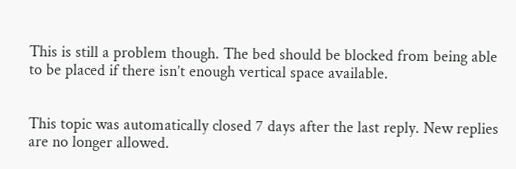This is still a problem though. The bed should be blocked from being able to be placed if there isn’t enough vertical space available.


This topic was automatically closed 7 days after the last reply. New replies are no longer allowed.